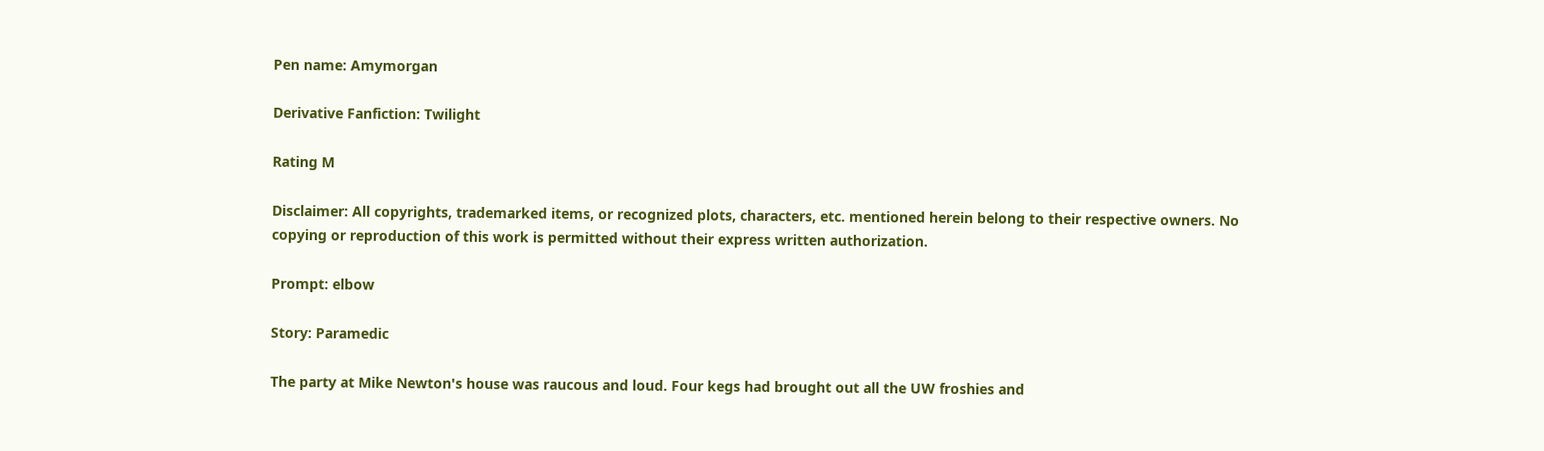Pen name: Amymorgan

Derivative Fanfiction: Twilight

Rating M

Disclaimer: All copyrights, trademarked items, or recognized plots, characters, etc. mentioned herein belong to their respective owners. No copying or reproduction of this work is permitted without their express written authorization.

Prompt: elbow

Story: Paramedic

The party at Mike Newton's house was raucous and loud. Four kegs had brought out all the UW froshies and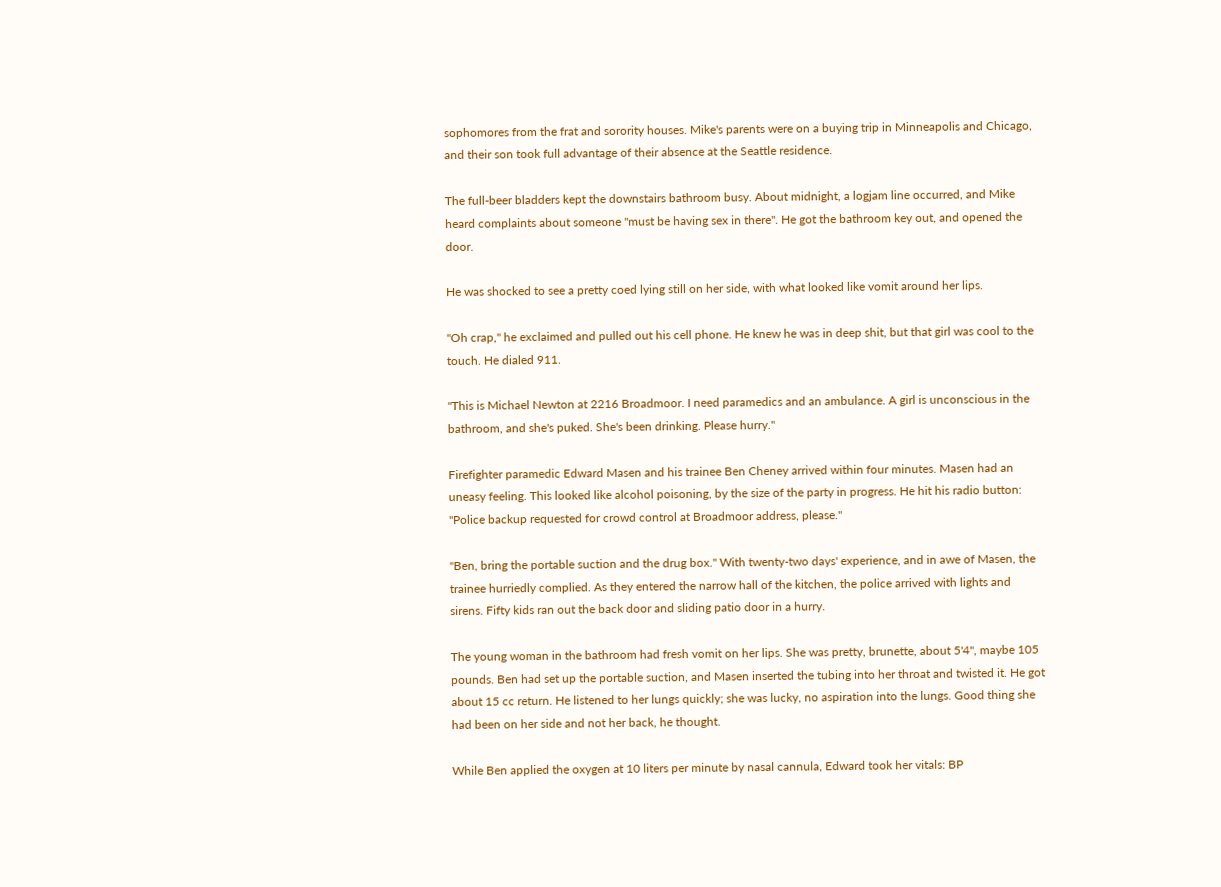sophomores from the frat and sorority houses. Mike's parents were on a buying trip in Minneapolis and Chicago, and their son took full advantage of their absence at the Seattle residence.

The full-beer bladders kept the downstairs bathroom busy. About midnight, a logjam line occurred, and Mike heard complaints about someone "must be having sex in there". He got the bathroom key out, and opened the door.

He was shocked to see a pretty coed lying still on her side, with what looked like vomit around her lips.

"Oh crap," he exclaimed and pulled out his cell phone. He knew he was in deep shit, but that girl was cool to the touch. He dialed 911.

"This is Michael Newton at 2216 Broadmoor. I need paramedics and an ambulance. A girl is unconscious in the bathroom, and she's puked. She's been drinking. Please hurry."

Firefighter paramedic Edward Masen and his trainee Ben Cheney arrived within four minutes. Masen had an uneasy feeling. This looked like alcohol poisoning, by the size of the party in progress. He hit his radio button: "Police backup requested for crowd control at Broadmoor address, please."

"Ben, bring the portable suction and the drug box." With twenty-two days' experience, and in awe of Masen, the trainee hurriedly complied. As they entered the narrow hall of the kitchen, the police arrived with lights and sirens. Fifty kids ran out the back door and sliding patio door in a hurry.

The young woman in the bathroom had fresh vomit on her lips. She was pretty, brunette, about 5'4", maybe 105 pounds. Ben had set up the portable suction, and Masen inserted the tubing into her throat and twisted it. He got about 15 cc return. He listened to her lungs quickly; she was lucky, no aspiration into the lungs. Good thing she had been on her side and not her back, he thought.

While Ben applied the oxygen at 10 liters per minute by nasal cannula, Edward took her vitals: BP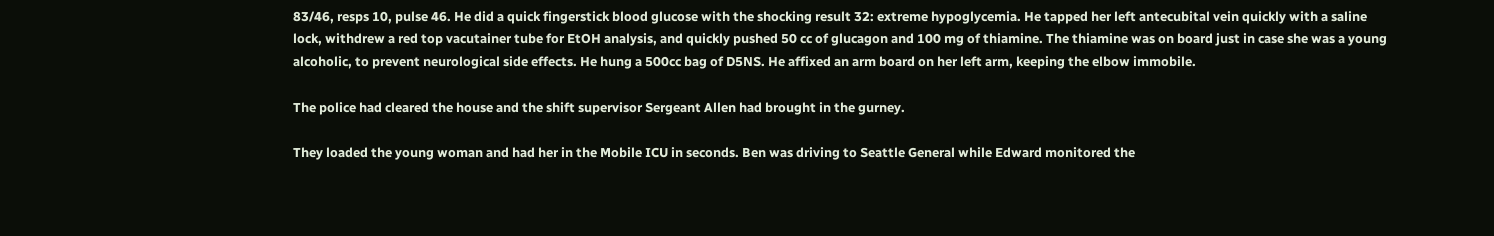83/46, resps 10, pulse 46. He did a quick fingerstick blood glucose with the shocking result 32: extreme hypoglycemia. He tapped her left antecubital vein quickly with a saline lock, withdrew a red top vacutainer tube for EtOH analysis, and quickly pushed 50 cc of glucagon and 100 mg of thiamine. The thiamine was on board just in case she was a young alcoholic, to prevent neurological side effects. He hung a 500cc bag of D5NS. He affixed an arm board on her left arm, keeping the elbow immobile.

The police had cleared the house and the shift supervisor Sergeant Allen had brought in the gurney.

They loaded the young woman and had her in the Mobile ICU in seconds. Ben was driving to Seattle General while Edward monitored the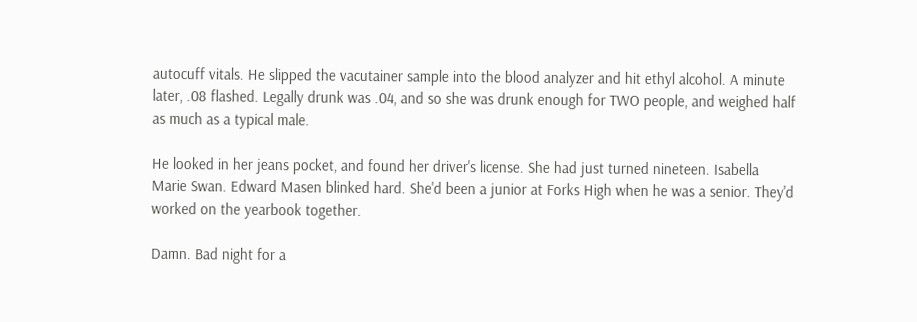autocuff vitals. He slipped the vacutainer sample into the blood analyzer and hit ethyl alcohol. A minute later, .08 flashed. Legally drunk was .04, and so she was drunk enough for TWO people, and weighed half as much as a typical male.

He looked in her jeans pocket, and found her driver's license. She had just turned nineteen. Isabella Marie Swan. Edward Masen blinked hard. She'd been a junior at Forks High when he was a senior. They'd worked on the yearbook together.

Damn. Bad night for a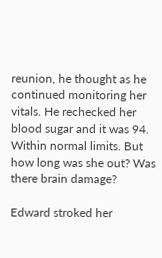reunion, he thought as he continued monitoring her vitals. He rechecked her blood sugar and it was 94. Within normal limits. But how long was she out? Was there brain damage?

Edward stroked her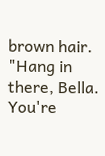brown hair. "Hang in there, Bella. You're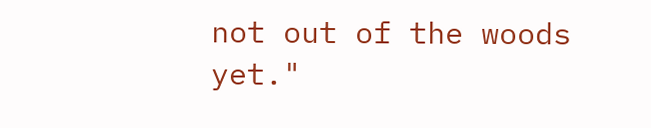not out of the woods yet."